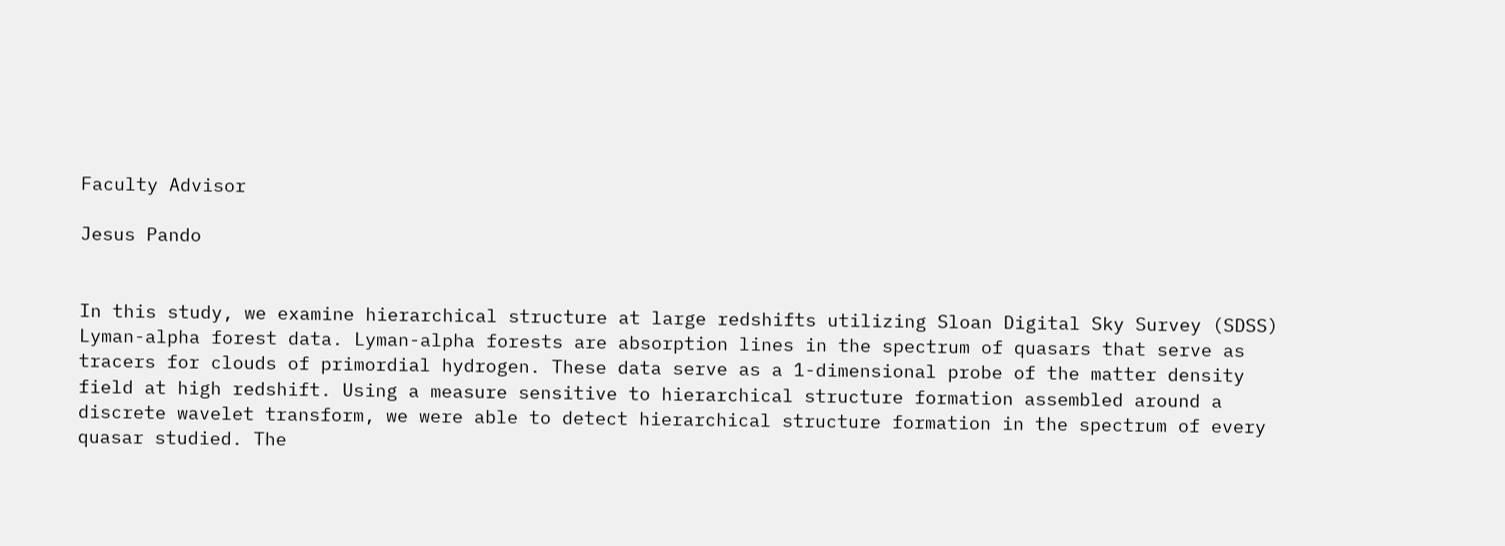Faculty Advisor

Jesus Pando


In this study, we examine hierarchical structure at large redshifts utilizing Sloan Digital Sky Survey (SDSS) Lyman-alpha forest data. Lyman-alpha forests are absorption lines in the spectrum of quasars that serve as tracers for clouds of primordial hydrogen. These data serve as a 1-dimensional probe of the matter density field at high redshift. Using a measure sensitive to hierarchical structure formation assembled around a discrete wavelet transform, we were able to detect hierarchical structure formation in the spectrum of every quasar studied. The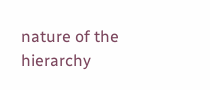nature of the hierarchy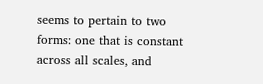seems to pertain to two forms: one that is constant across all scales, and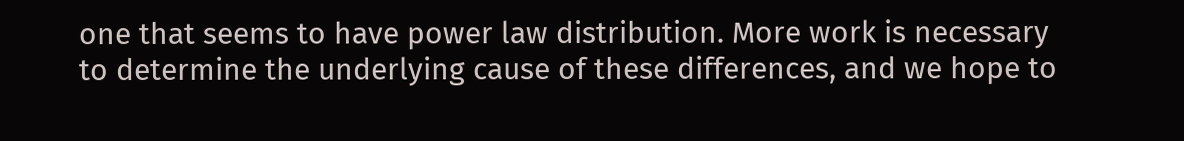one that seems to have power law distribution. More work is necessary to determine the underlying cause of these differences, and we hope to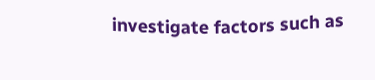investigate factors such as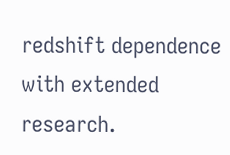redshift dependence with extended research.